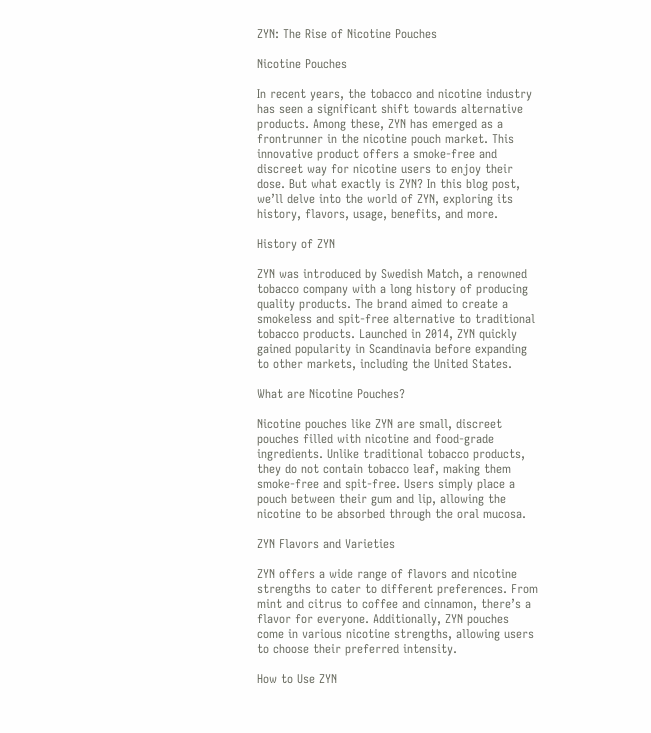ZYN: The Rise of Nicotine Pouches

Nicotine Pouches

In recent years, the tobacco and nicotine industry has seen a significant shift towards alternative products. Among these, ZYN has emerged as a frontrunner in the nicotine pouch market. This innovative product offers a smoke-free and discreet way for nicotine users to enjoy their dose. But what exactly is ZYN? In this blog post, we’ll delve into the world of ZYN, exploring its history, flavors, usage, benefits, and more.

History of ZYN

ZYN was introduced by Swedish Match, a renowned tobacco company with a long history of producing quality products. The brand aimed to create a smokeless and spit-free alternative to traditional tobacco products. Launched in 2014, ZYN quickly gained popularity in Scandinavia before expanding to other markets, including the United States.

What are Nicotine Pouches?

Nicotine pouches like ZYN are small, discreet pouches filled with nicotine and food-grade ingredients. Unlike traditional tobacco products, they do not contain tobacco leaf, making them smoke-free and spit-free. Users simply place a pouch between their gum and lip, allowing the nicotine to be absorbed through the oral mucosa.

ZYN Flavors and Varieties

ZYN offers a wide range of flavors and nicotine strengths to cater to different preferences. From mint and citrus to coffee and cinnamon, there’s a flavor for everyone. Additionally, ZYN pouches come in various nicotine strengths, allowing users to choose their preferred intensity.

How to Use ZYN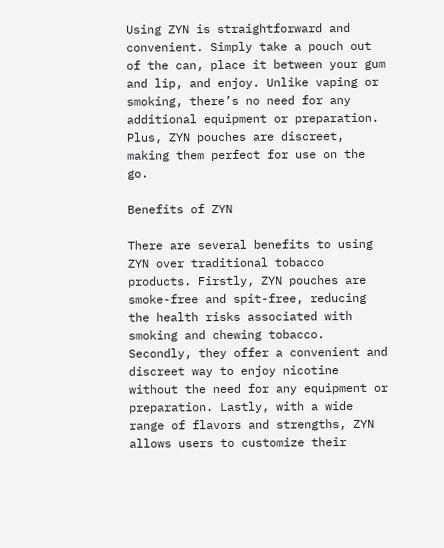Using ZYN is straightforward and convenient. Simply take a pouch out of the can, place it between your gum and lip, and enjoy. Unlike vaping or smoking, there’s no need for any additional equipment or preparation. Plus, ZYN pouches are discreet, making them perfect for use on the go.

Benefits of ZYN

There are several benefits to using ZYN over traditional tobacco products. Firstly, ZYN pouches are smoke-free and spit-free, reducing the health risks associated with smoking and chewing tobacco. Secondly, they offer a convenient and discreet way to enjoy nicotine without the need for any equipment or preparation. Lastly, with a wide range of flavors and strengths, ZYN allows users to customize their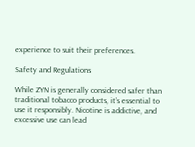experience to suit their preferences.

Safety and Regulations

While ZYN is generally considered safer than traditional tobacco products, it’s essential to use it responsibly. Nicotine is addictive, and excessive use can lead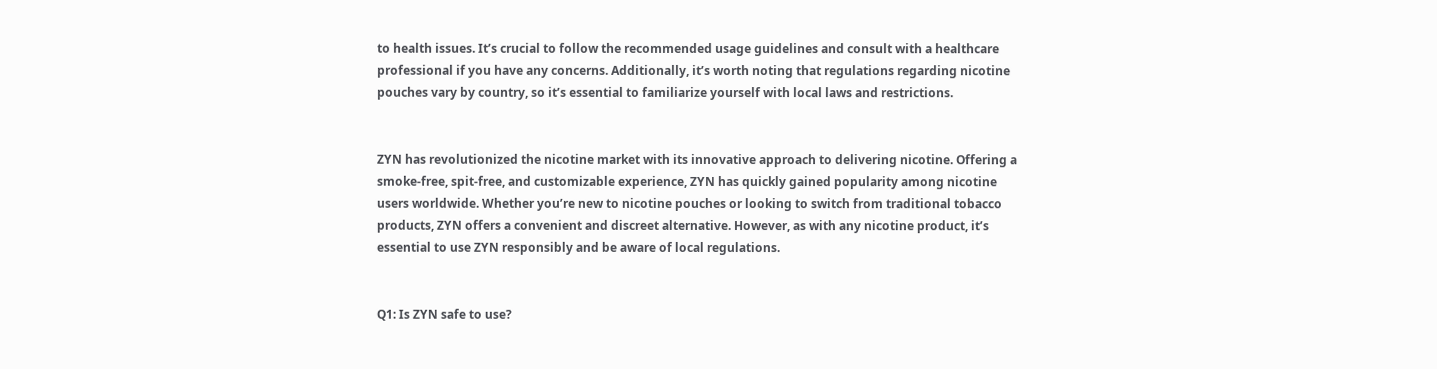to health issues. It’s crucial to follow the recommended usage guidelines and consult with a healthcare professional if you have any concerns. Additionally, it’s worth noting that regulations regarding nicotine pouches vary by country, so it’s essential to familiarize yourself with local laws and restrictions.


ZYN has revolutionized the nicotine market with its innovative approach to delivering nicotine. Offering a smoke-free, spit-free, and customizable experience, ZYN has quickly gained popularity among nicotine users worldwide. Whether you’re new to nicotine pouches or looking to switch from traditional tobacco products, ZYN offers a convenient and discreet alternative. However, as with any nicotine product, it’s essential to use ZYN responsibly and be aware of local regulations.


Q1: Is ZYN safe to use?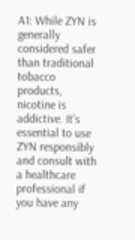A1: While ZYN is generally considered safer than traditional tobacco products, nicotine is addictive. It’s essential to use ZYN responsibly and consult with a healthcare professional if you have any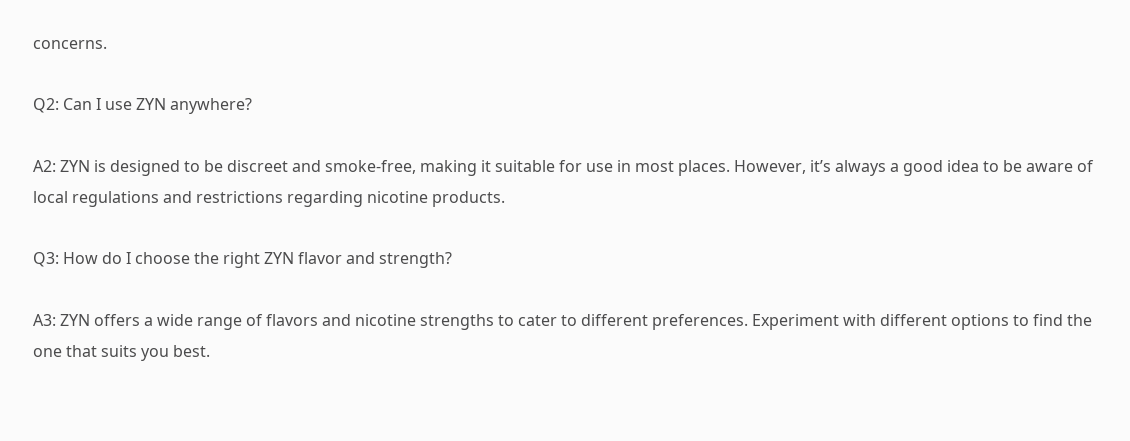concerns.

Q2: Can I use ZYN anywhere?

A2: ZYN is designed to be discreet and smoke-free, making it suitable for use in most places. However, it’s always a good idea to be aware of local regulations and restrictions regarding nicotine products.

Q3: How do I choose the right ZYN flavor and strength?

A3: ZYN offers a wide range of flavors and nicotine strengths to cater to different preferences. Experiment with different options to find the one that suits you best.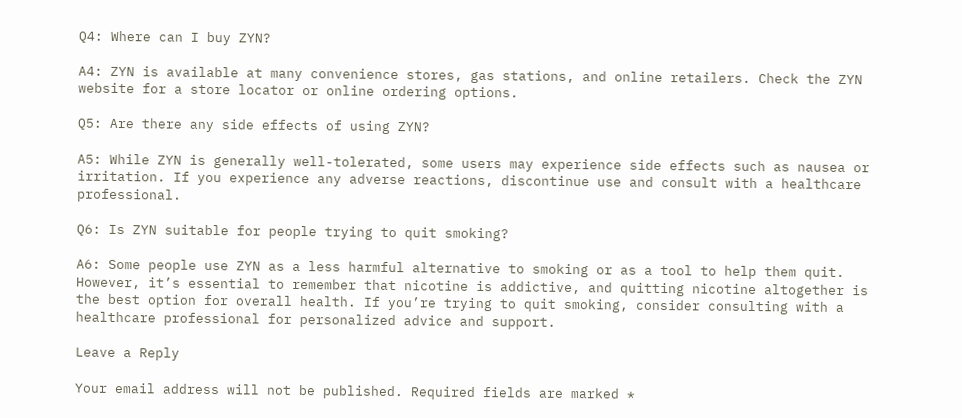Q4: Where can I buy ZYN?

A4: ZYN is available at many convenience stores, gas stations, and online retailers. Check the ZYN website for a store locator or online ordering options.

Q5: Are there any side effects of using ZYN?

A5: While ZYN is generally well-tolerated, some users may experience side effects such as nausea or irritation. If you experience any adverse reactions, discontinue use and consult with a healthcare professional.

Q6: Is ZYN suitable for people trying to quit smoking?

A6: Some people use ZYN as a less harmful alternative to smoking or as a tool to help them quit. However, it’s essential to remember that nicotine is addictive, and quitting nicotine altogether is the best option for overall health. If you’re trying to quit smoking, consider consulting with a healthcare professional for personalized advice and support.

Leave a Reply

Your email address will not be published. Required fields are marked *